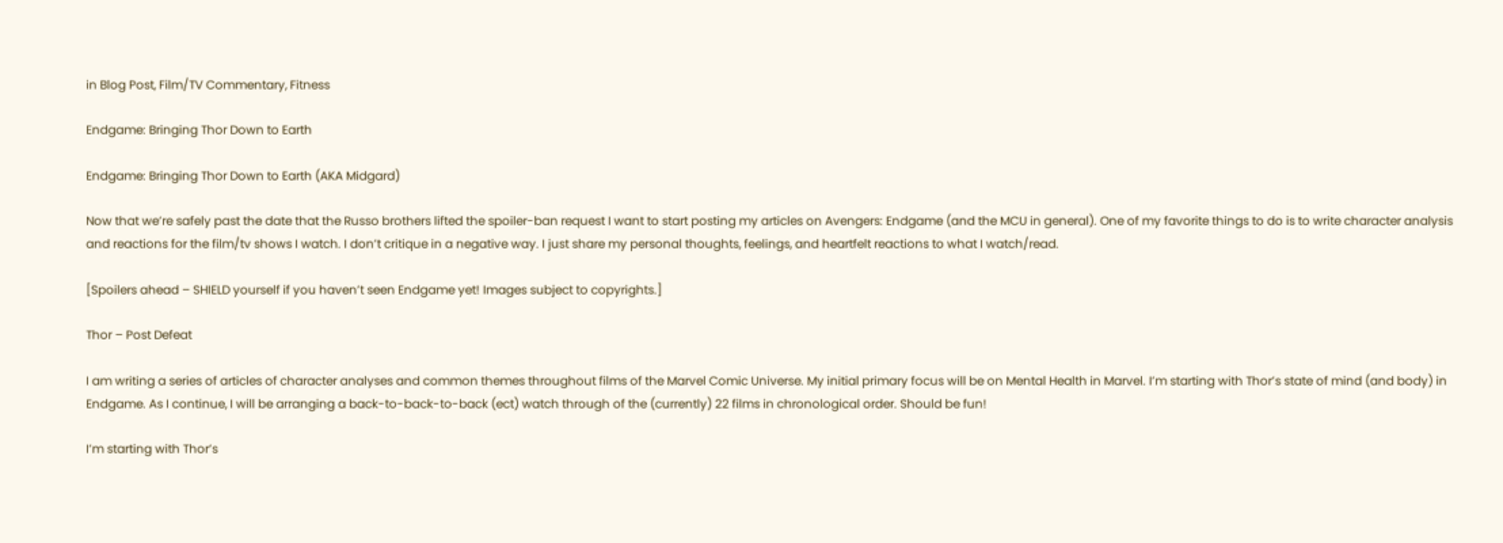in Blog Post, Film/TV Commentary, Fitness

Endgame: Bringing Thor Down to Earth

Endgame: Bringing Thor Down to Earth (AKA Midgard)

Now that we’re safely past the date that the Russo brothers lifted the spoiler-ban request I want to start posting my articles on Avengers: Endgame (and the MCU in general). One of my favorite things to do is to write character analysis and reactions for the film/tv shows I watch. I don’t critique in a negative way. I just share my personal thoughts, feelings, and heartfelt reactions to what I watch/read.

[Spoilers ahead – SHIELD yourself if you haven’t seen Endgame yet! Images subject to copyrights.]

Thor – Post Defeat

I am writing a series of articles of character analyses and common themes throughout films of the Marvel Comic Universe. My initial primary focus will be on Mental Health in Marvel. I’m starting with Thor’s state of mind (and body) in Endgame. As I continue, I will be arranging a back-to-back-to-back (ect) watch through of the (currently) 22 films in chronological order. Should be fun!

I’m starting with Thor’s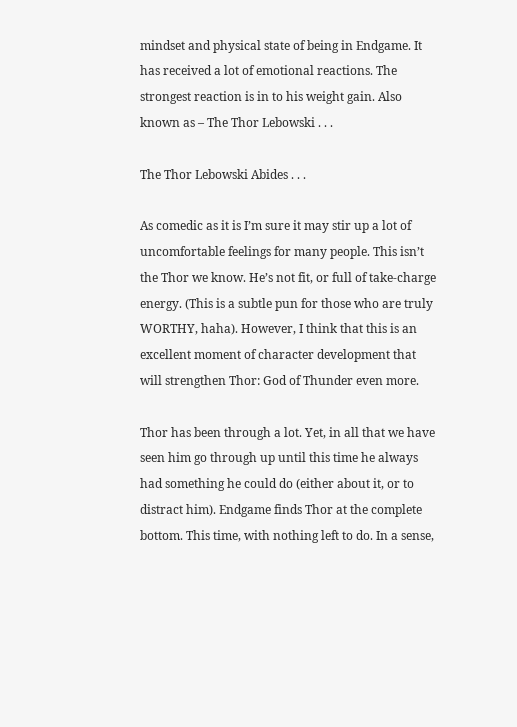mindset and physical state of being in Endgame. It has received a lot of emotional reactions. The strongest reaction is in to his weight gain. Also known as – The Thor Lebowski . . .

The Thor Lebowski Abides . . .

As comedic as it is I’m sure it may stir up a lot of uncomfortable feelings for many people. This isn’t the Thor we know. He’s not fit, or full of take-charge energy. (This is a subtle pun for those who are truly WORTHY, haha). However, I think that this is an excellent moment of character development that will strengthen Thor: God of Thunder even more.

Thor has been through a lot. Yet, in all that we have seen him go through up until this time he always had something he could do (either about it, or to distract him). Endgame finds Thor at the complete bottom. This time, with nothing left to do. In a sense,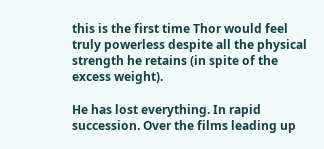this is the first time Thor would feel truly powerless despite all the physical strength he retains (in spite of the excess weight).

He has lost everything. In rapid succession. Over the films leading up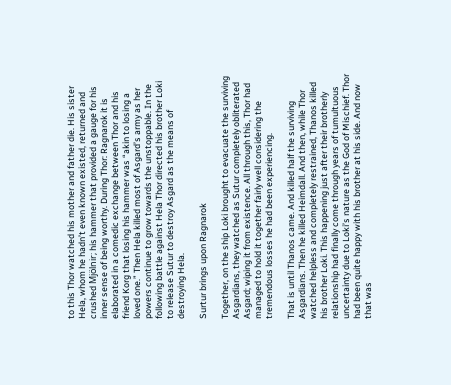to this Thor watched his mother and father die. His sister Hela, whom he hadn’t even known existed, returned and crushed Mjölnir; his hammer that provided a gauge for his inner sense of being worthy. During Thor: Ragnarok it is elaborated in a comedic exchange between Thor and his friend Korg that losing his hammer was “akin to losing a loved one.” Then Hela killed most of Asgard’s army as her powers continue to grow towards the unstoppable. In the following battle against Hela Thor directed his brother Loki to release Sutur to destroy Asgard as the means of destroying Hela.

Surtur brings upon Ragnarok

Together, on the ship Loki brought to evacuate the surviving Asgardians, they watched as Sutur completely obliterated Asgard; wiping it from existence. All through this, Thor had managed to hold it together fairly well considering the tremendous losses he had been experiencing.

That is until Thanos came. And killed half the surviving Asgardians. Then he killed Heimdall. And then, while Thor watched helpless and completely restrained, Thanos killed his brother Loki. This happening just after their brotherly relationship had finally come through years of tumultuous uncertainty due to Loki’s nature as the God of Mischief. Thor had been quite happy with his brother at his side. And now that was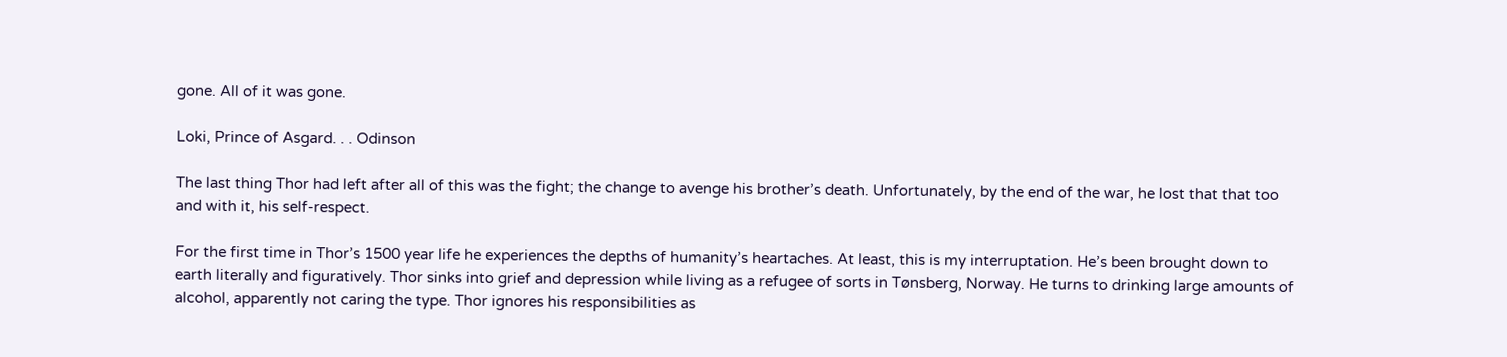gone. All of it was gone.

Loki, Prince of Asgard. . . Odinson

The last thing Thor had left after all of this was the fight; the change to avenge his brother’s death. Unfortunately, by the end of the war, he lost that that too and with it, his self-respect.

For the first time in Thor’s 1500 year life he experiences the depths of humanity’s heartaches. At least, this is my interruptation. He’s been brought down to earth literally and figuratively. Thor sinks into grief and depression while living as a refugee of sorts in Tønsberg, Norway. He turns to drinking large amounts of alcohol, apparently not caring the type. Thor ignores his responsibilities as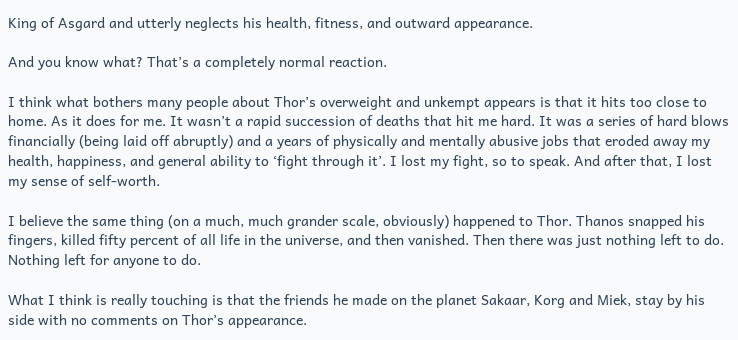King of Asgard and utterly neglects his health, fitness, and outward appearance.

And you know what? That’s a completely normal reaction.

I think what bothers many people about Thor’s overweight and unkempt appears is that it hits too close to home. As it does for me. It wasn’t a rapid succession of deaths that hit me hard. It was a series of hard blows financially (being laid off abruptly) and a years of physically and mentally abusive jobs that eroded away my health, happiness, and general ability to ‘fight through it’. I lost my fight, so to speak. And after that, I lost my sense of self-worth.

I believe the same thing (on a much, much grander scale, obviously) happened to Thor. Thanos snapped his fingers, killed fifty percent of all life in the universe, and then vanished. Then there was just nothing left to do. Nothing left for anyone to do.

What I think is really touching is that the friends he made on the planet Sakaar, Korg and Miek, stay by his side with no comments on Thor’s appearance.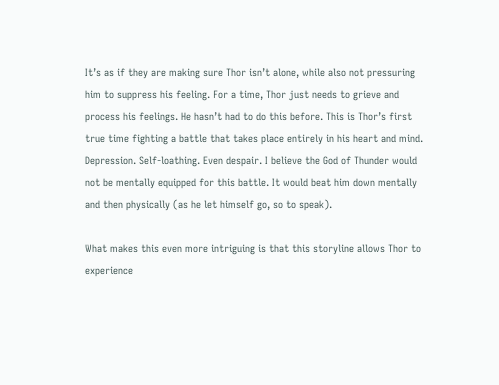It’s as if they are making sure Thor isn’t alone, while also not pressuring him to suppress his feeling. For a time, Thor just needs to grieve and process his feelings. He hasn’t had to do this before. This is Thor’s first true time fighting a battle that takes place entirely in his heart and mind. Depression. Self-loathing. Even despair. I believe the God of Thunder would not be mentally equipped for this battle. It would beat him down mentally and then physically (as he let himself go, so to speak).

What makes this even more intriguing is that this storyline allows Thor to experience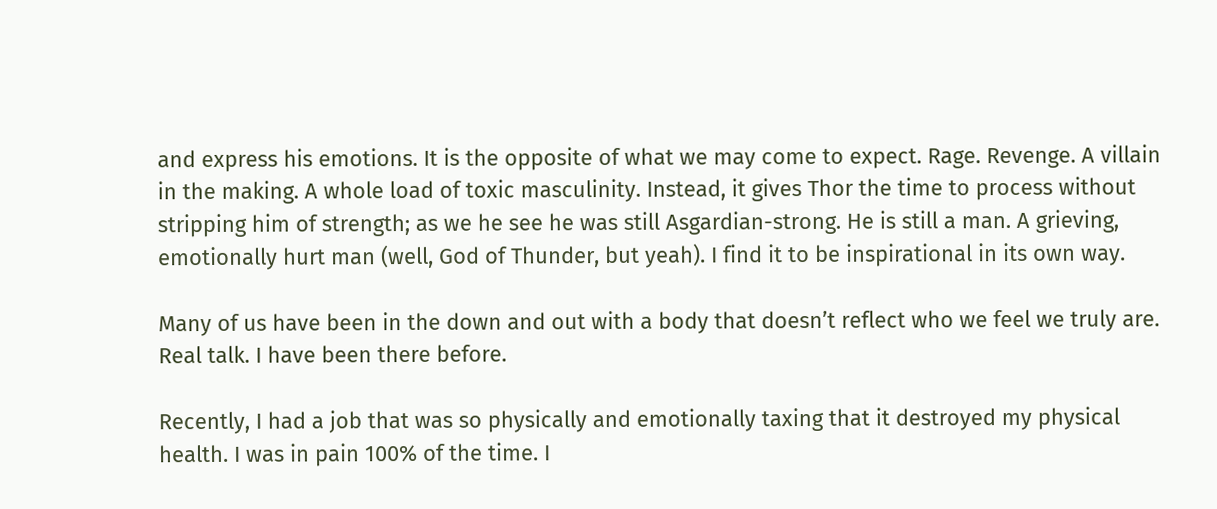and express his emotions. It is the opposite of what we may come to expect. Rage. Revenge. A villain in the making. A whole load of toxic masculinity. Instead, it gives Thor the time to process without stripping him of strength; as we he see he was still Asgardian-strong. He is still a man. A grieving, emotionally hurt man (well, God of Thunder, but yeah). I find it to be inspirational in its own way.

Many of us have been in the down and out with a body that doesn’t reflect who we feel we truly are. Real talk. I have been there before.

Recently, I had a job that was so physically and emotionally taxing that it destroyed my physical health. I was in pain 100% of the time. I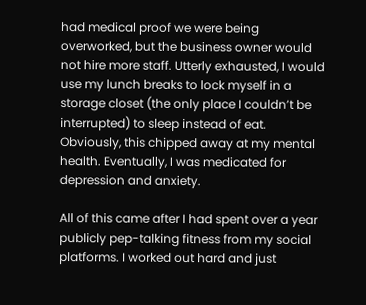had medical proof we were being overworked, but the business owner would not hire more staff. Utterly exhausted, I would use my lunch breaks to lock myself in a storage closet (the only place I couldn’t be interrupted) to sleep instead of eat. Obviously, this chipped away at my mental health. Eventually, I was medicated for depression and anxiety.

All of this came after I had spent over a year publicly pep-talking fitness from my social platforms. I worked out hard and just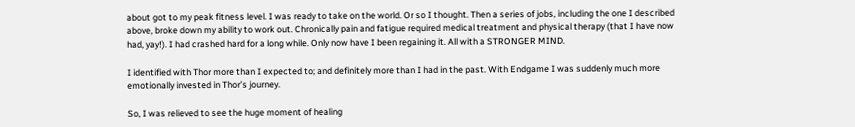about got to my peak fitness level. I was ready to take on the world. Or so I thought. Then a series of jobs, including the one I described above, broke down my ability to work out. Chronically pain and fatigue required medical treatment and physical therapy (that I have now had, yay!). I had crashed hard for a long while. Only now have I been regaining it. All with a STRONGER MIND.

I identified with Thor more than I expected to; and definitely more than I had in the past. With Endgame I was suddenly much more emotionally invested in Thor’s journey.

So, I was relieved to see the huge moment of healing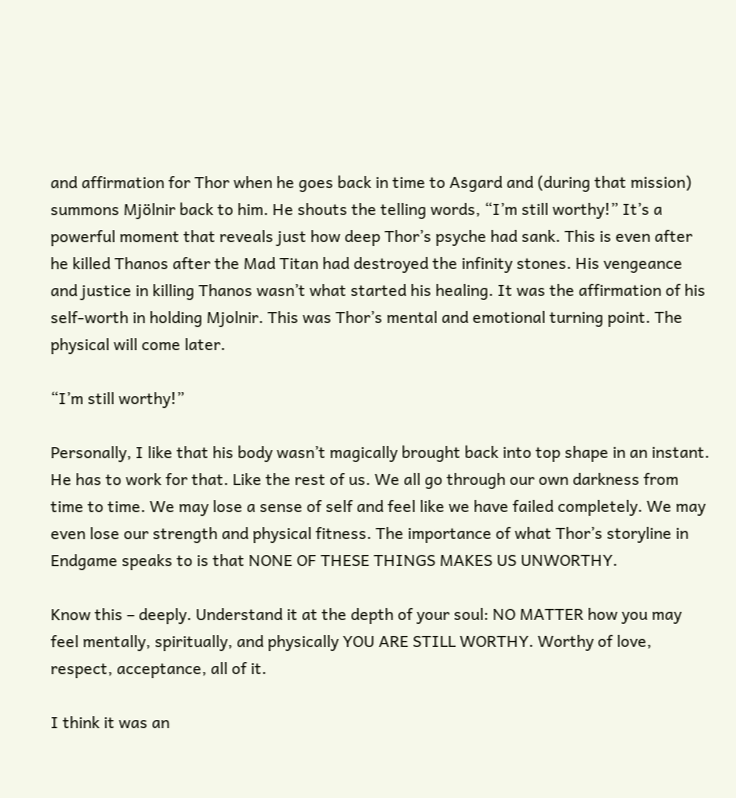and affirmation for Thor when he goes back in time to Asgard and (during that mission) summons Mjölnir back to him. He shouts the telling words, “I’m still worthy!” It’s a powerful moment that reveals just how deep Thor’s psyche had sank. This is even after he killed Thanos after the Mad Titan had destroyed the infinity stones. His vengeance and justice in killing Thanos wasn’t what started his healing. It was the affirmation of his self-worth in holding Mjolnir. This was Thor’s mental and emotional turning point. The physical will come later.

“I’m still worthy!”

Personally, I like that his body wasn’t magically brought back into top shape in an instant. He has to work for that. Like the rest of us. We all go through our own darkness from time to time. We may lose a sense of self and feel like we have failed completely. We may even lose our strength and physical fitness. The importance of what Thor’s storyline in Endgame speaks to is that NONE OF THESE THINGS MAKES US UNWORTHY.

Know this – deeply. Understand it at the depth of your soul: NO MATTER how you may feel mentally, spiritually, and physically YOU ARE STILL WORTHY. Worthy of love, respect, acceptance, all of it.

I think it was an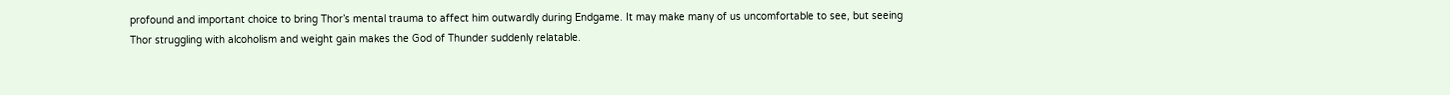profound and important choice to bring Thor’s mental trauma to affect him outwardly during Endgame. It may make many of us uncomfortable to see, but seeing Thor struggling with alcoholism and weight gain makes the God of Thunder suddenly relatable.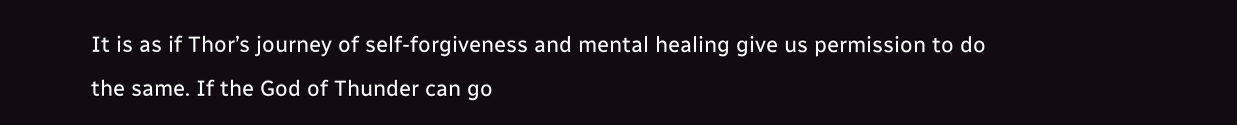It is as if Thor’s journey of self-forgiveness and mental healing give us permission to do the same. If the God of Thunder can go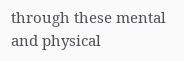through these mental and physical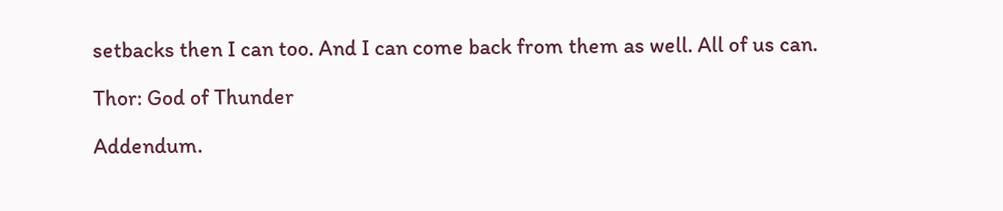setbacks then I can too. And I can come back from them as well. All of us can.

Thor: God of Thunder

Addendum.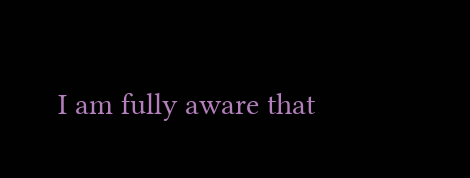I am fully aware that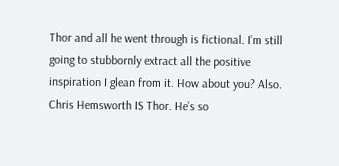Thor and all he went through is fictional. I’m still going to stubbornly extract all the positive inspiration I glean from it. How about you? Also. Chris Hemsworth IS Thor. He’s so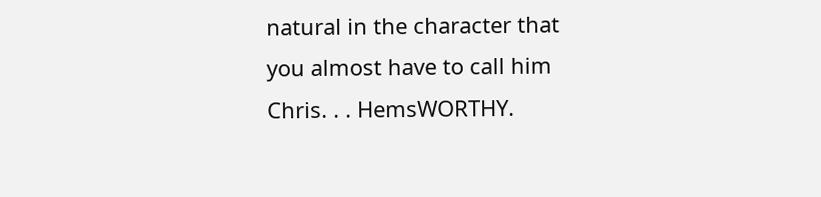natural in the character that you almost have to call him Chris. . . HemsWORTHY.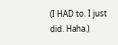(I HAD to. I just did. Haha.)